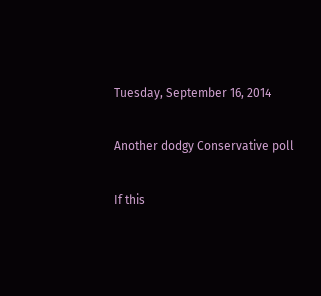Tuesday, September 16, 2014

Another dodgy Conservative poll

If this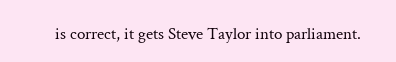is correct, it gets Steve Taylor into parliament.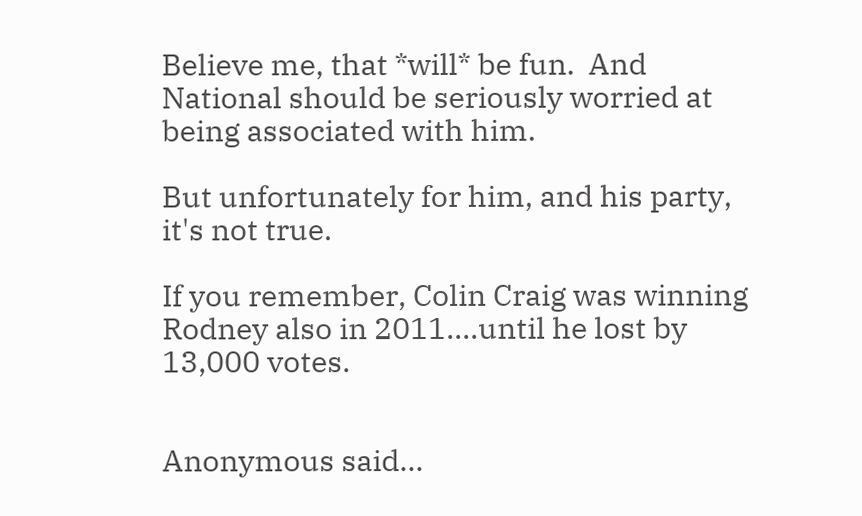Believe me, that *will* be fun.  And National should be seriously worried at being associated with him.

But unfortunately for him, and his party, it's not true.

If you remember, Colin Craig was winning Rodney also in 2011....until he lost by 13,000 votes.


Anonymous said...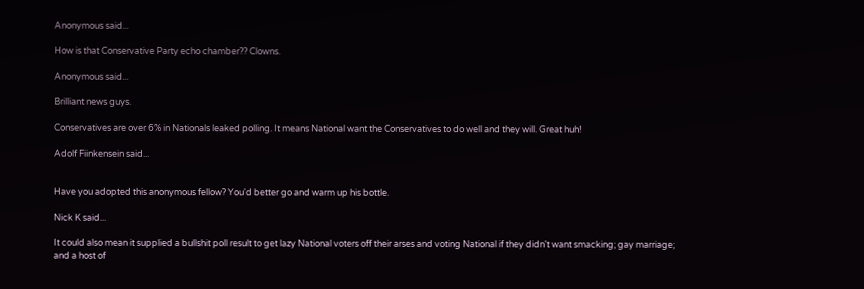Anonymous said...

How is that Conservative Party echo chamber?? Clowns.

Anonymous said...

Brilliant news guys.

Conservatives are over 6% in Nationals leaked polling. It means National want the Conservatives to do well and they will. Great huh!

Adolf Fiinkensein said...


Have you adopted this anonymous fellow? You'd better go and warm up his bottle.

Nick K said...

It could also mean it supplied a bullshit poll result to get lazy National voters off their arses and voting National if they didn't want smacking; gay marriage; and a host of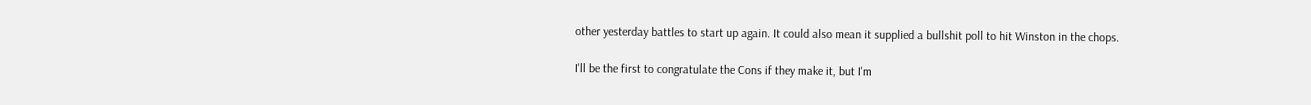other yesterday battles to start up again. It could also mean it supplied a bullshit poll to hit Winston in the chops.

I'll be the first to congratulate the Cons if they make it, but I'm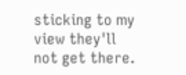sticking to my view they'll not get there.